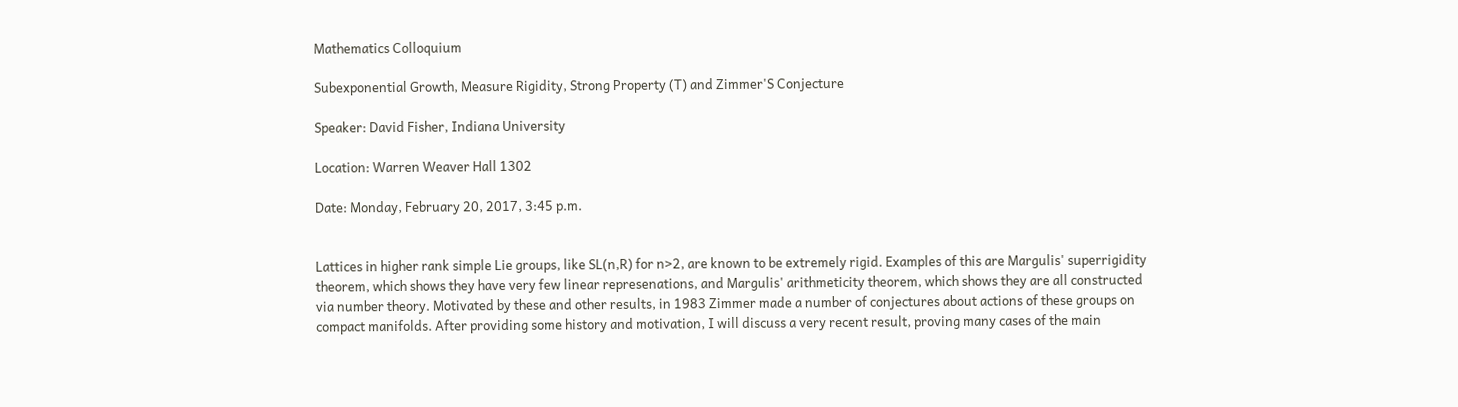Mathematics Colloquium

Subexponential Growth, Measure Rigidity, Strong Property (T) and Zimmer'S Conjecture

Speaker: David Fisher, Indiana University

Location: Warren Weaver Hall 1302

Date: Monday, February 20, 2017, 3:45 p.m.


Lattices in higher rank simple Lie groups, like SL(n,R) for n>2, are known to be extremely rigid. Examples of this are Margulis' superrigidity theorem, which shows they have very few linear represenations, and Margulis' arithmeticity theorem, which shows they are all constructed via number theory. Motivated by these and other results, in 1983 Zimmer made a number of conjectures about actions of these groups on compact manifolds. After providing some history and motivation, I will discuss a very recent result, proving many cases of the main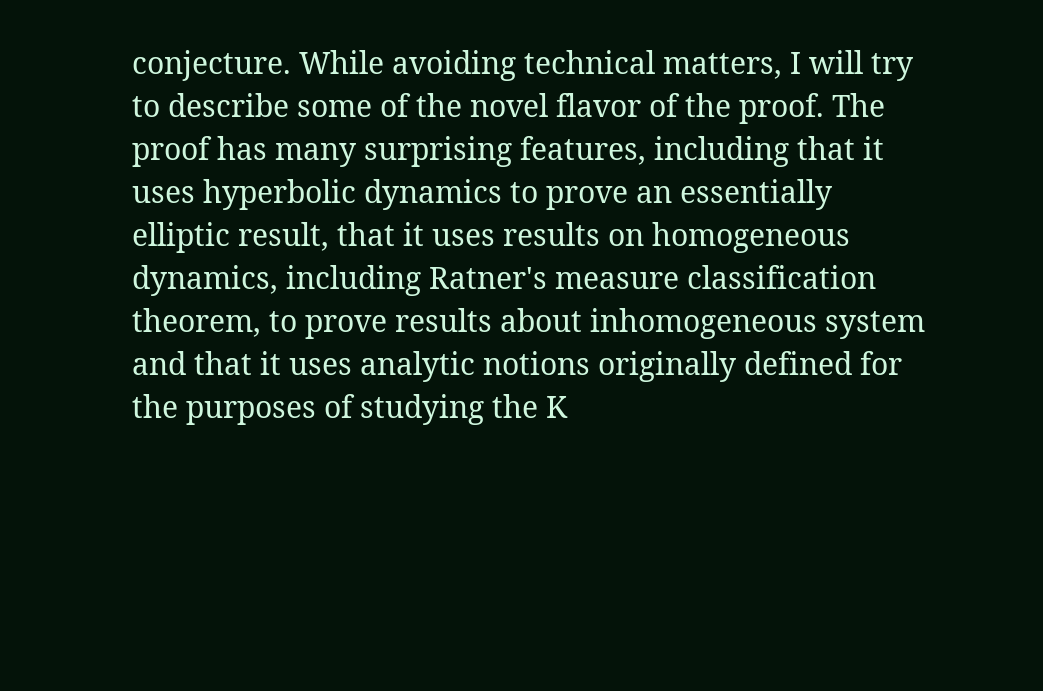conjecture. While avoiding technical matters, I will try to describe some of the novel flavor of the proof. The proof has many surprising features, including that it uses hyperbolic dynamics to prove an essentially elliptic result, that it uses results on homogeneous dynamics, including Ratner's measure classification theorem, to prove results about inhomogeneous system and that it uses analytic notions originally defined for the purposes of studying the K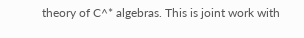theory of C^* algebras. This is joint work with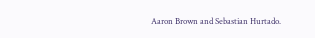Aaron Brown and Sebastian Hurtado.